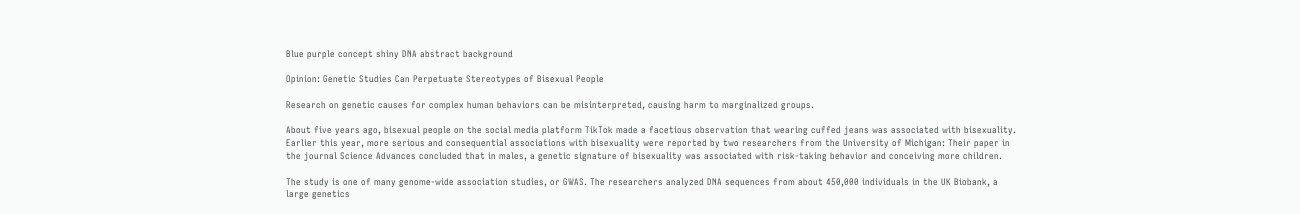Blue purple concept shiny DNA abstract background

Opinion: Genetic Studies Can Perpetuate Stereotypes of Bisexual People

Research on genetic causes for complex human behaviors can be misinterpreted, causing harm to marginalized groups.

About five years ago, bisexual people on the social media platform TikTok made a facetious observation that wearing cuffed jeans was associated with bisexuality. Earlier this year, more serious and consequential associations with bisexuality were reported by two researchers from the University of Michigan: Their paper in the journal Science Advances concluded that in males, a genetic signature of bisexuality was associated with risk-taking behavior and conceiving more children.

The study is one of many genome-wide association studies, or GWAS. The researchers analyzed DNA sequences from about 450,000 individuals in the UK Biobank, a large genetics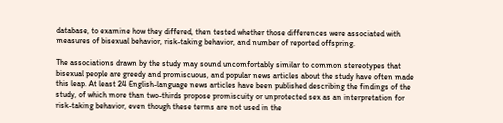database, to examine how they differed, then tested whether those differences were associated with measures of bisexual behavior, risk-taking behavior, and number of reported offspring.

The associations drawn by the study may sound uncomfortably similar to common stereotypes that bisexual people are greedy and promiscuous, and popular news articles about the study have often made this leap. At least 24 English-language news articles have been published describing the findings of the study, of which more than two-thirds propose promiscuity or unprotected sex as an interpretation for risk-taking behavior, even though these terms are not used in the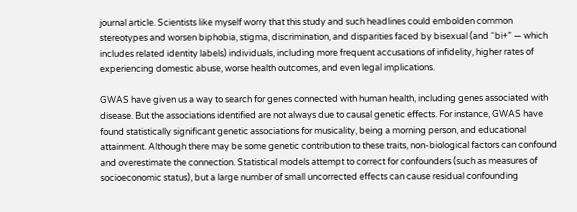journal article. Scientists like myself worry that this study and such headlines could embolden common stereotypes and worsen biphobia, stigma, discrimination, and disparities faced by bisexual (and “bi+” — which includes related identity labels) individuals, including more frequent accusations of infidelity, higher rates of experiencing domestic abuse, worse health outcomes, and even legal implications.

GWAS have given us a way to search for genes connected with human health, including genes associated with disease. But the associations identified are not always due to causal genetic effects. For instance, GWAS have found statistically significant genetic associations for musicality, being a morning person, and educational attainment. Although there may be some genetic contribution to these traits, non-biological factors can confound and overestimate the connection. Statistical models attempt to correct for confounders (such as measures of socioeconomic status), but a large number of small uncorrected effects can cause residual confounding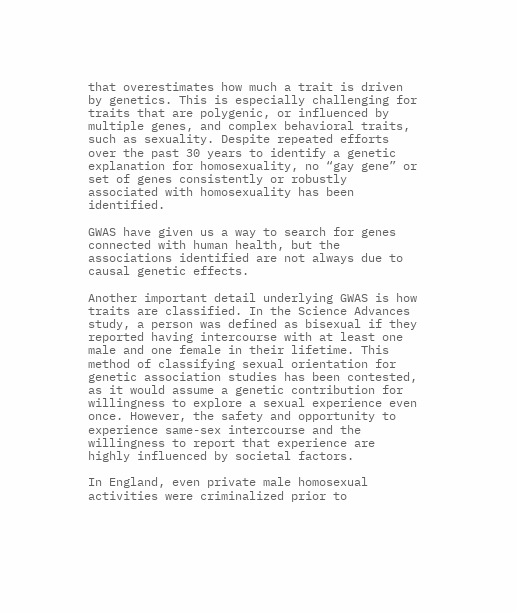that overestimates how much a trait is driven by genetics. This is especially challenging for traits that are polygenic, or influenced by multiple genes, and complex behavioral traits, such as sexuality. Despite repeated efforts over the past 30 years to identify a genetic explanation for homosexuality, no “gay gene” or set of genes consistently or robustly associated with homosexuality has been identified.

GWAS have given us a way to search for genes connected with human health, but the associations identified are not always due to causal genetic effects.

Another important detail underlying GWAS is how traits are classified. In the Science Advances study, a person was defined as bisexual if they reported having intercourse with at least one male and one female in their lifetime. This method of classifying sexual orientation for genetic association studies has been contested, as it would assume a genetic contribution for willingness to explore a sexual experience even once. However, the safety and opportunity to experience same-sex intercourse and the willingness to report that experience are highly influenced by societal factors.

In England, even private male homosexual activities were criminalized prior to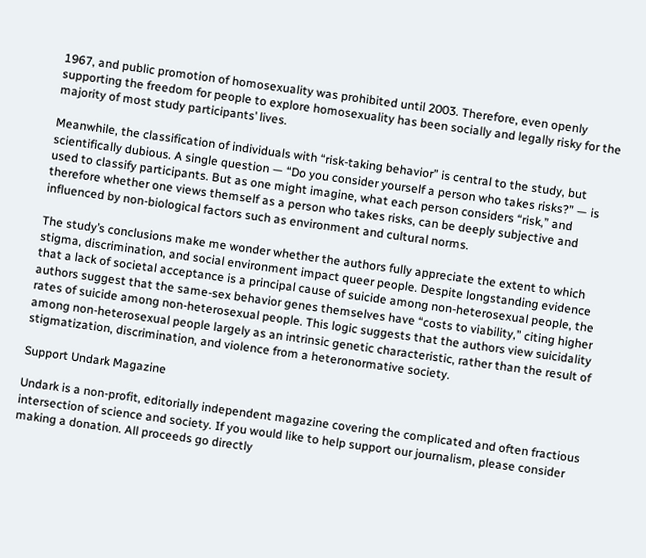1967, and public promotion of homosexuality was prohibited until 2003. Therefore, even openly supporting the freedom for people to explore homosexuality has been socially and legally risky for the majority of most study participants’ lives.

Meanwhile, the classification of individuals with “risk-taking behavior” is central to the study, but scientifically dubious. A single question — “Do you consider yourself a person who takes risks?” — is used to classify participants. But as one might imagine, what each person considers “risk,” and therefore whether one views themself as a person who takes risks, can be deeply subjective and influenced by non-biological factors such as environment and cultural norms.

The study’s conclusions make me wonder whether the authors fully appreciate the extent to which stigma, discrimination, and social environment impact queer people. Despite longstanding evidence that a lack of societal acceptance is a principal cause of suicide among non-heterosexual people, the authors suggest that the same-sex behavior genes themselves have “costs to viability,” citing higher rates of suicide among non-heterosexual people. This logic suggests that the authors view suicidality among non-heterosexual people largely as an intrinsic genetic characteristic, rather than the result of stigmatization, discrimination, and violence from a heteronormative society.

Support Undark Magazine

Undark is a non-profit, editorially independent magazine covering the complicated and often fractious intersection of science and society. If you would like to help support our journalism, please consider making a donation. All proceeds go directly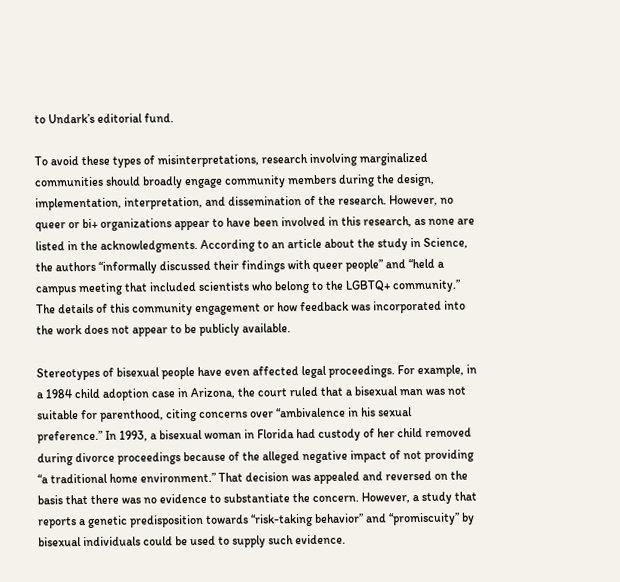to Undark’s editorial fund.

To avoid these types of misinterpretations, research involving marginalized communities should broadly engage community members during the design, implementation, interpretation, and dissemination of the research. However, no queer or bi+ organizations appear to have been involved in this research, as none are listed in the acknowledgments. According to an article about the study in Science, the authors “informally discussed their findings with queer people” and “held a campus meeting that included scientists who belong to the LGBTQ+ community.” The details of this community engagement or how feedback was incorporated into the work does not appear to be publicly available.

Stereotypes of bisexual people have even affected legal proceedings. For example, in a 1984 child adoption case in Arizona, the court ruled that a bisexual man was not suitable for parenthood, citing concerns over “ambivalence in his sexual preference.” In 1993, a bisexual woman in Florida had custody of her child removed during divorce proceedings because of the alleged negative impact of not providing “a traditional home environment.” That decision was appealed and reversed on the basis that there was no evidence to substantiate the concern. However, a study that reports a genetic predisposition towards “risk-taking behavior” and “promiscuity” by bisexual individuals could be used to supply such evidence.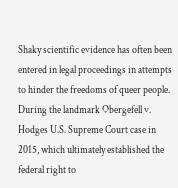Shaky scientific evidence has often been entered in legal proceedings in attempts to hinder the freedoms of queer people. During the landmark Obergefell v. Hodges U.S. Supreme Court case in 2015, which ultimately established the federal right to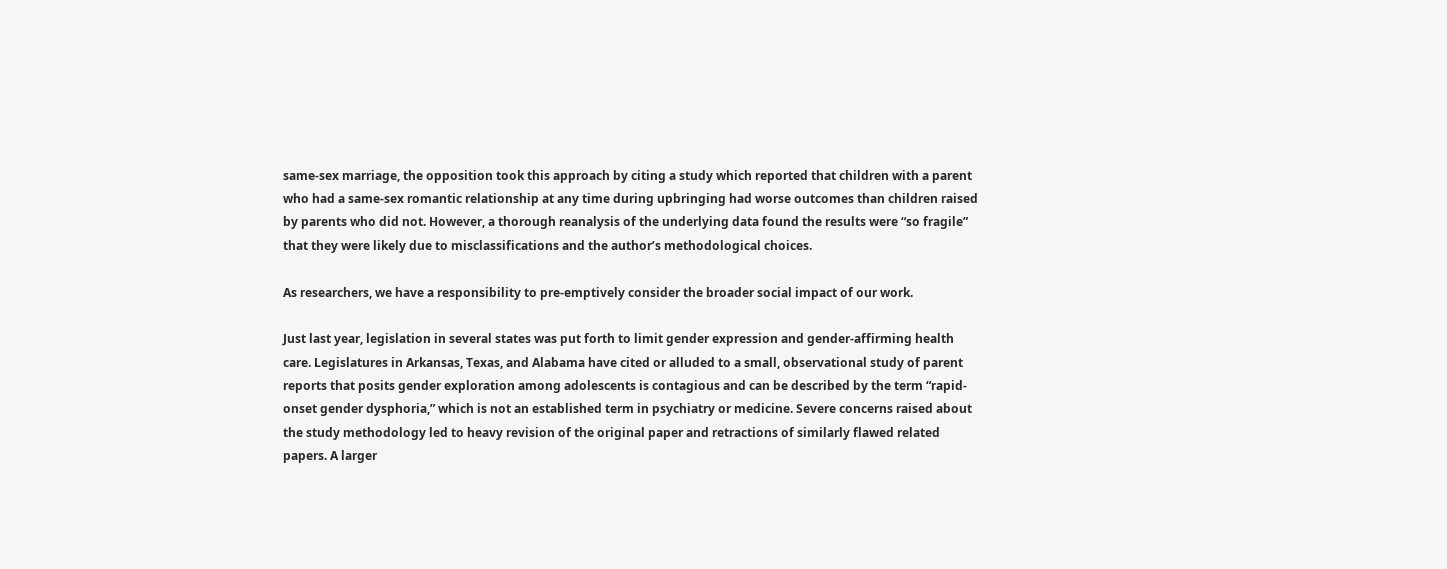same-sex marriage, the opposition took this approach by citing a study which reported that children with a parent who had a same-sex romantic relationship at any time during upbringing had worse outcomes than children raised by parents who did not. However, a thorough reanalysis of the underlying data found the results were “so fragile” that they were likely due to misclassifications and the author’s methodological choices.

As researchers, we have a responsibility to pre-emptively consider the broader social impact of our work.

Just last year, legislation in several states was put forth to limit gender expression and gender-affirming health care. Legislatures in Arkansas, Texas, and Alabama have cited or alluded to a small, observational study of parent reports that posits gender exploration among adolescents is contagious and can be described by the term “rapid-onset gender dysphoria,” which is not an established term in psychiatry or medicine. Severe concerns raised about the study methodology led to heavy revision of the original paper and retractions of similarly flawed related papers. A larger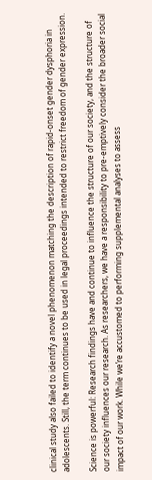clinical study also failed to identify a novel phenomenon matching the description of rapid-onset gender dysphoria in adolescents. Still, the term continues to be used in legal proceedings intended to restrict freedom of gender expression.

Science is powerful: Research findings have and continue to influence the structure of our society, and the structure of our society influences our research. As researchers, we have a responsibility to pre-emptively consider the broader social impact of our work. While we’re accustomed to performing supplemental analyses to assess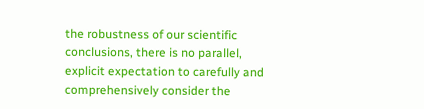the robustness of our scientific conclusions, there is no parallel, explicit expectation to carefully and comprehensively consider the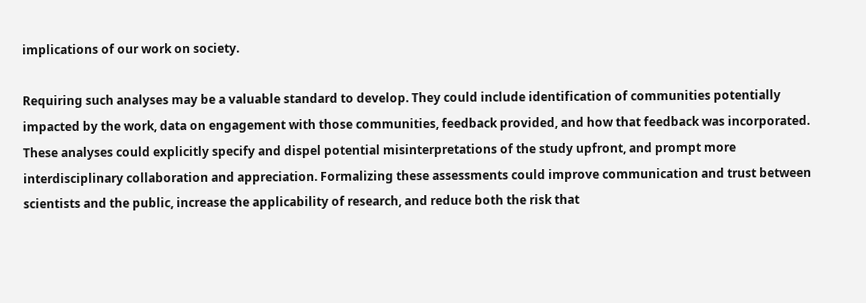implications of our work on society.

Requiring such analyses may be a valuable standard to develop. They could include identification of communities potentially impacted by the work, data on engagement with those communities, feedback provided, and how that feedback was incorporated. These analyses could explicitly specify and dispel potential misinterpretations of the study upfront, and prompt more interdisciplinary collaboration and appreciation. Formalizing these assessments could improve communication and trust between scientists and the public, increase the applicability of research, and reduce both the risk that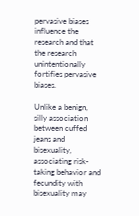pervasive biases influence the research and that the research unintentionally fortifies pervasive biases.

Unlike a benign, silly association between cuffed jeans and bisexuality, associating risk-taking behavior and fecundity with bisexuality may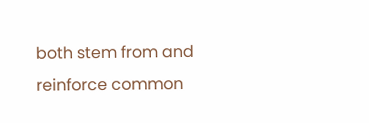both stem from and reinforce common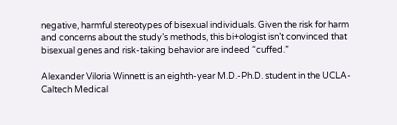negative, harmful stereotypes of bisexual individuals. Given the risk for harm and concerns about the study’s methods, this bi+ologist isn’t convinced that bisexual genes and risk-taking behavior are indeed “cuffed.”

Alexander Viloria Winnett is an eighth-year M.D.-Ph.D. student in the UCLA-Caltech Medical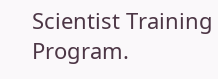Scientist Training Program.